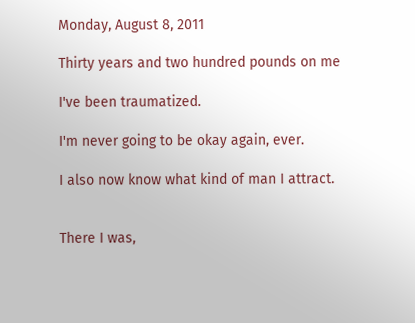Monday, August 8, 2011

Thirty years and two hundred pounds on me

I've been traumatized.

I'm never going to be okay again, ever.

I also now know what kind of man I attract.


There I was,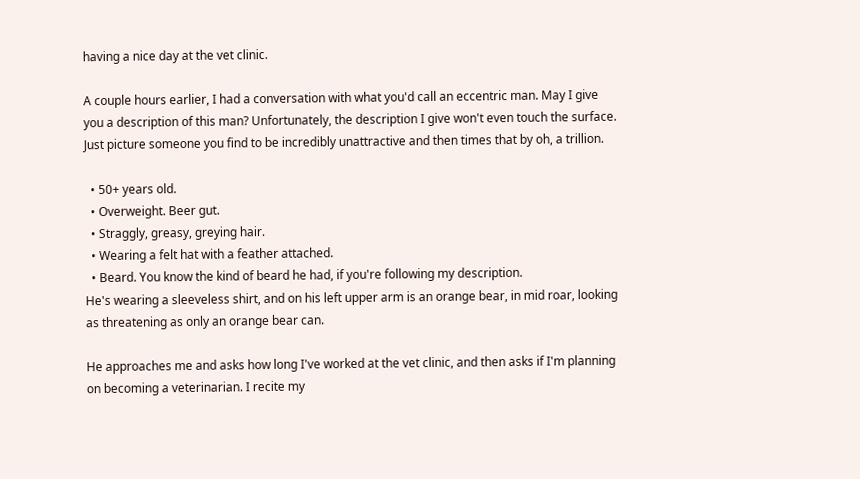having a nice day at the vet clinic.

A couple hours earlier, I had a conversation with what you'd call an eccentric man. May I give you a description of this man? Unfortunately, the description I give won't even touch the surface. Just picture someone you find to be incredibly unattractive and then times that by oh, a trillion.

  • 50+ years old.
  • Overweight. Beer gut.
  • Straggly, greasy, greying hair.
  • Wearing a felt hat with a feather attached.
  • Beard. You know the kind of beard he had, if you're following my description.
He's wearing a sleeveless shirt, and on his left upper arm is an orange bear, in mid roar, looking as threatening as only an orange bear can.

He approaches me and asks how long I've worked at the vet clinic, and then asks if I'm planning on becoming a veterinarian. I recite my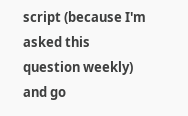script (because I'm asked this question weekly) and go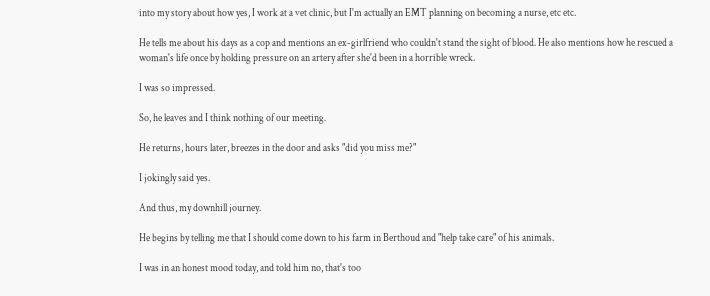into my story about how yes, I work at a vet clinic, but I'm actually an EMT planning on becoming a nurse, etc etc.

He tells me about his days as a cop and mentions an ex-girlfriend who couldn't stand the sight of blood. He also mentions how he rescued a woman's life once by holding pressure on an artery after she'd been in a horrible wreck.

I was so impressed.

So, he leaves and I think nothing of our meeting.

He returns, hours later, breezes in the door and asks "did you miss me?"

I jokingly said yes.

And thus, my downhill journey.

He begins by telling me that I should come down to his farm in Berthoud and "help take care" of his animals.

I was in an honest mood today, and told him no, that's too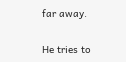far away.

He tries to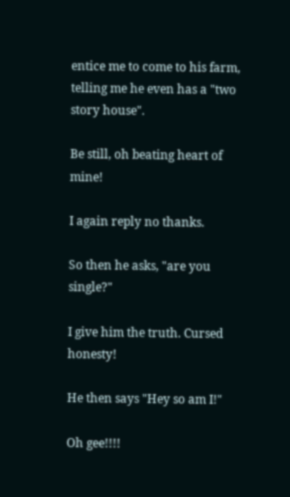entice me to come to his farm, telling me he even has a "two story house".

Be still, oh beating heart of mine!

I again reply no thanks.

So then he asks, "are you single?"

I give him the truth. Cursed honesty!

He then says "Hey so am I!"

Oh gee!!!!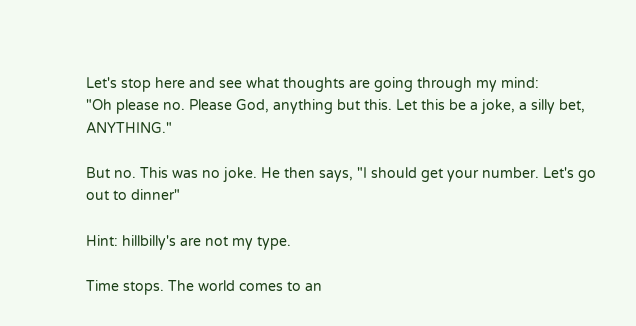Let's stop here and see what thoughts are going through my mind:
"Oh please no. Please God, anything but this. Let this be a joke, a silly bet, ANYTHING."

But no. This was no joke. He then says, "I should get your number. Let's go out to dinner"

Hint: hillbilly's are not my type.

Time stops. The world comes to an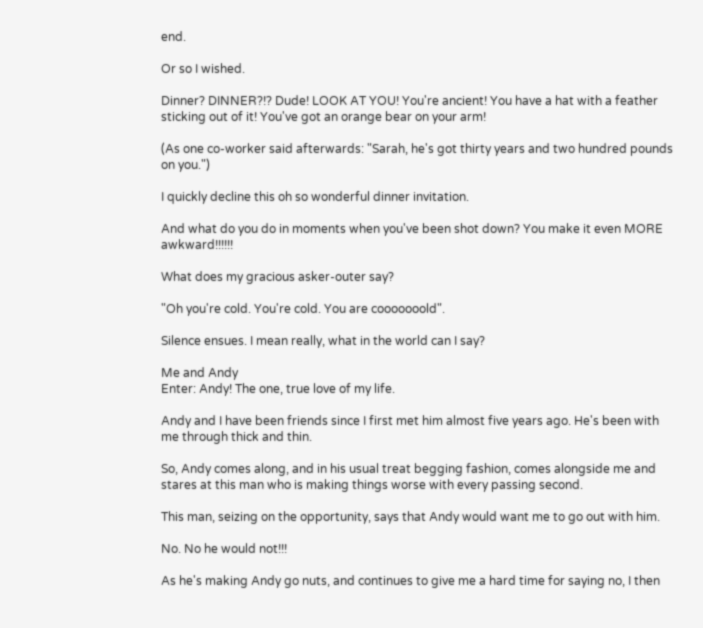end.

Or so I wished.

Dinner? DINNER?!? Dude! LOOK AT YOU! You're ancient! You have a hat with a feather sticking out of it! You've got an orange bear on your arm!

(As one co-worker said afterwards: "Sarah, he's got thirty years and two hundred pounds on you.")

I quickly decline this oh so wonderful dinner invitation.

And what do you do in moments when you've been shot down? You make it even MORE awkward!!!!!!

What does my gracious asker-outer say?

"Oh you're cold. You're cold. You are cooooooold".

Silence ensues. I mean really, what in the world can I say?

Me and Andy
Enter: Andy! The one, true love of my life.

Andy and I have been friends since I first met him almost five years ago. He's been with me through thick and thin.

So, Andy comes along, and in his usual treat begging fashion, comes alongside me and stares at this man who is making things worse with every passing second.

This man, seizing on the opportunity, says that Andy would want me to go out with him.

No. No he would not!!!

As he's making Andy go nuts, and continues to give me a hard time for saying no, I then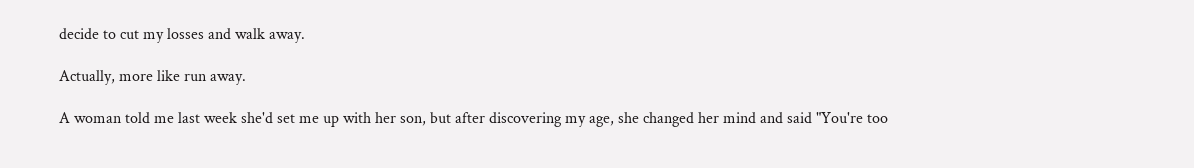decide to cut my losses and walk away.

Actually, more like run away.

A woman told me last week she'd set me up with her son, but after discovering my age, she changed her mind and said "You're too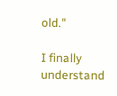old."

I finally understand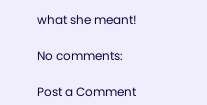what she meant!

No comments:

Post a Comment